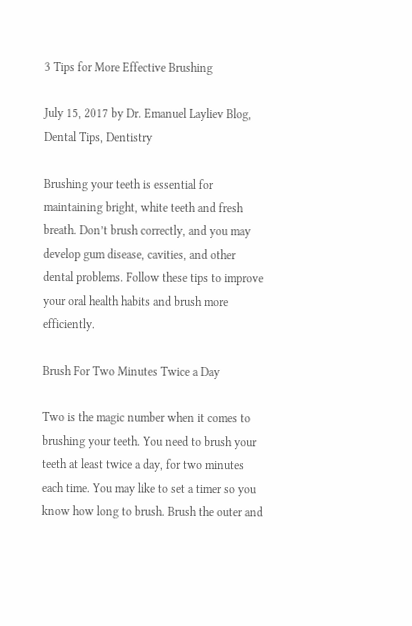3 Tips for More Effective Brushing

July 15, 2017 by Dr. Emanuel Layliev Blog, Dental Tips, Dentistry

Brushing your teeth is essential for maintaining bright, white teeth and fresh breath. Don’t brush correctly, and you may develop gum disease, cavities, and other dental problems. Follow these tips to improve your oral health habits and brush more efficiently.

Brush For Two Minutes Twice a Day

Two is the magic number when it comes to brushing your teeth. You need to brush your teeth at least twice a day, for two minutes each time. You may like to set a timer so you know how long to brush. Brush the outer and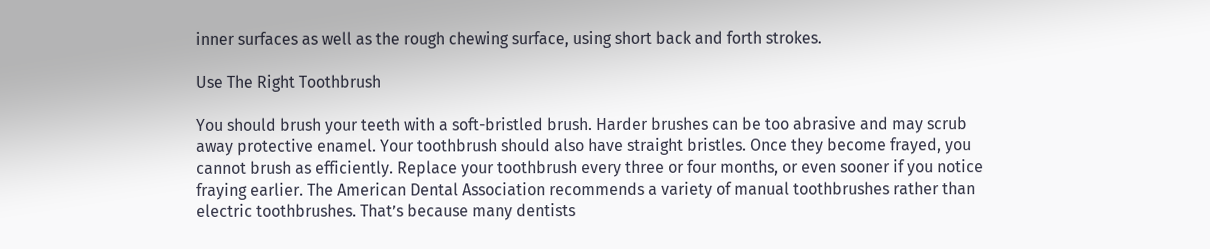inner surfaces as well as the rough chewing surface, using short back and forth strokes.

Use The Right Toothbrush

You should brush your teeth with a soft-bristled brush. Harder brushes can be too abrasive and may scrub away protective enamel. Your toothbrush should also have straight bristles. Once they become frayed, you cannot brush as efficiently. Replace your toothbrush every three or four months, or even sooner if you notice fraying earlier. The American Dental Association recommends a variety of manual toothbrushes rather than electric toothbrushes. That’s because many dentists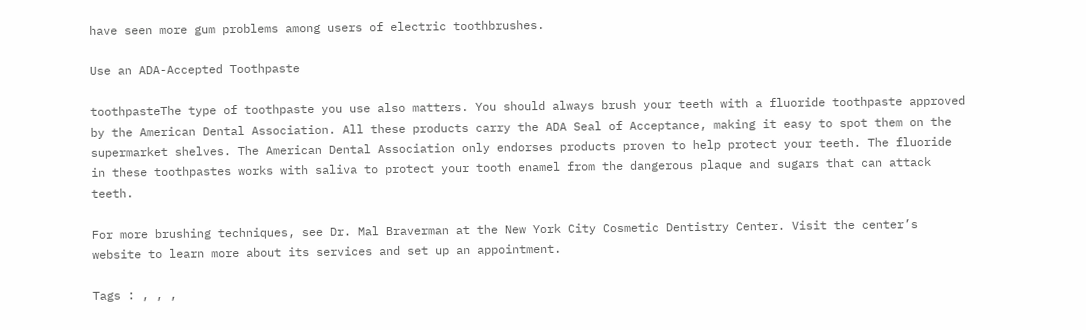have seen more gum problems among users of electric toothbrushes.

Use an ADA-Accepted Toothpaste

toothpasteThe type of toothpaste you use also matters. You should always brush your teeth with a fluoride toothpaste approved by the American Dental Association. All these products carry the ADA Seal of Acceptance, making it easy to spot them on the supermarket shelves. The American Dental Association only endorses products proven to help protect your teeth. The fluoride in these toothpastes works with saliva to protect your tooth enamel from the dangerous plaque and sugars that can attack teeth.

For more brushing techniques, see Dr. Mal Braverman at the New York City Cosmetic Dentistry Center. Visit the center’s website to learn more about its services and set up an appointment.

Tags : , , ,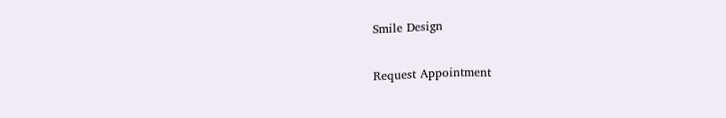Smile Design

Request Appointment